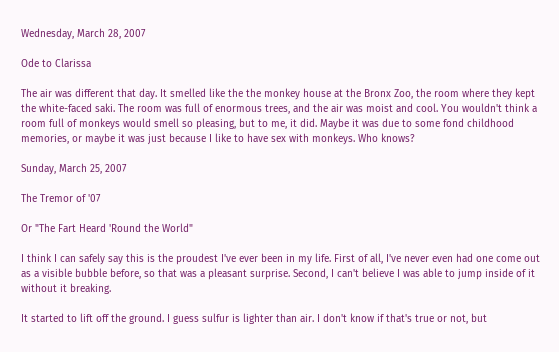Wednesday, March 28, 2007

Ode to Clarissa

The air was different that day. It smelled like the the monkey house at the Bronx Zoo, the room where they kept the white-faced saki. The room was full of enormous trees, and the air was moist and cool. You wouldn't think a room full of monkeys would smell so pleasing, but to me, it did. Maybe it was due to some fond childhood memories, or maybe it was just because I like to have sex with monkeys. Who knows?

Sunday, March 25, 2007

The Tremor of '07

Or "The Fart Heard 'Round the World"

I think I can safely say this is the proudest I've ever been in my life. First of all, I've never even had one come out as a visible bubble before, so that was a pleasant surprise. Second, I can't believe I was able to jump inside of it without it breaking.

It started to lift off the ground. I guess sulfur is lighter than air. I don't know if that's true or not, but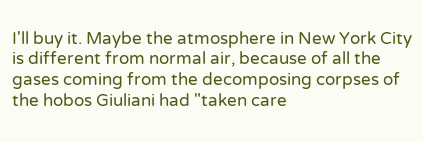I'll buy it. Maybe the atmosphere in New York City is different from normal air, because of all the gases coming from the decomposing corpses of the hobos Giuliani had "taken care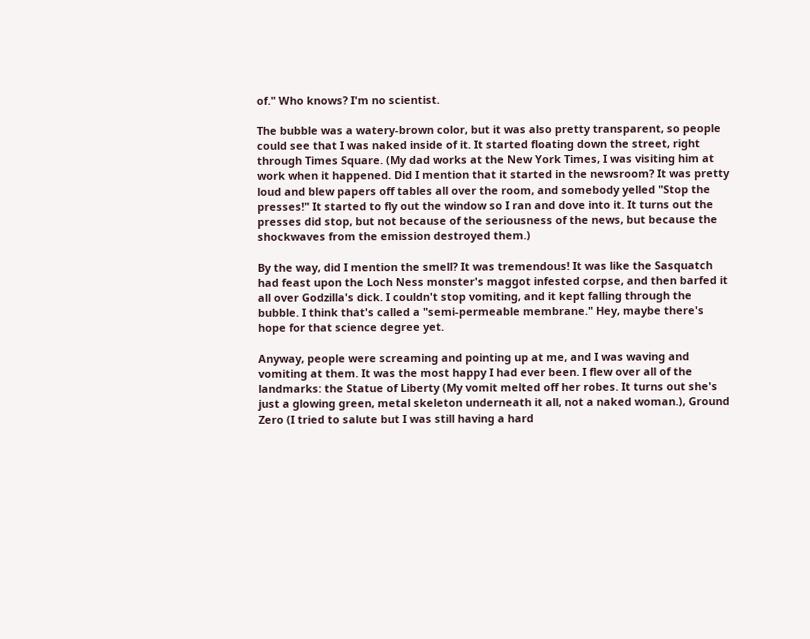of." Who knows? I'm no scientist.

The bubble was a watery-brown color, but it was also pretty transparent, so people could see that I was naked inside of it. It started floating down the street, right through Times Square. (My dad works at the New York Times, I was visiting him at work when it happened. Did I mention that it started in the newsroom? It was pretty loud and blew papers off tables all over the room, and somebody yelled "Stop the presses!" It started to fly out the window so I ran and dove into it. It turns out the presses did stop, but not because of the seriousness of the news, but because the shockwaves from the emission destroyed them.)

By the way, did I mention the smell? It was tremendous! It was like the Sasquatch had feast upon the Loch Ness monster's maggot infested corpse, and then barfed it all over Godzilla's dick. I couldn't stop vomiting, and it kept falling through the bubble. I think that's called a "semi-permeable membrane." Hey, maybe there's hope for that science degree yet.

Anyway, people were screaming and pointing up at me, and I was waving and vomiting at them. It was the most happy I had ever been. I flew over all of the landmarks: the Statue of Liberty (My vomit melted off her robes. It turns out she's just a glowing green, metal skeleton underneath it all, not a naked woman.), Ground Zero (I tried to salute but I was still having a hard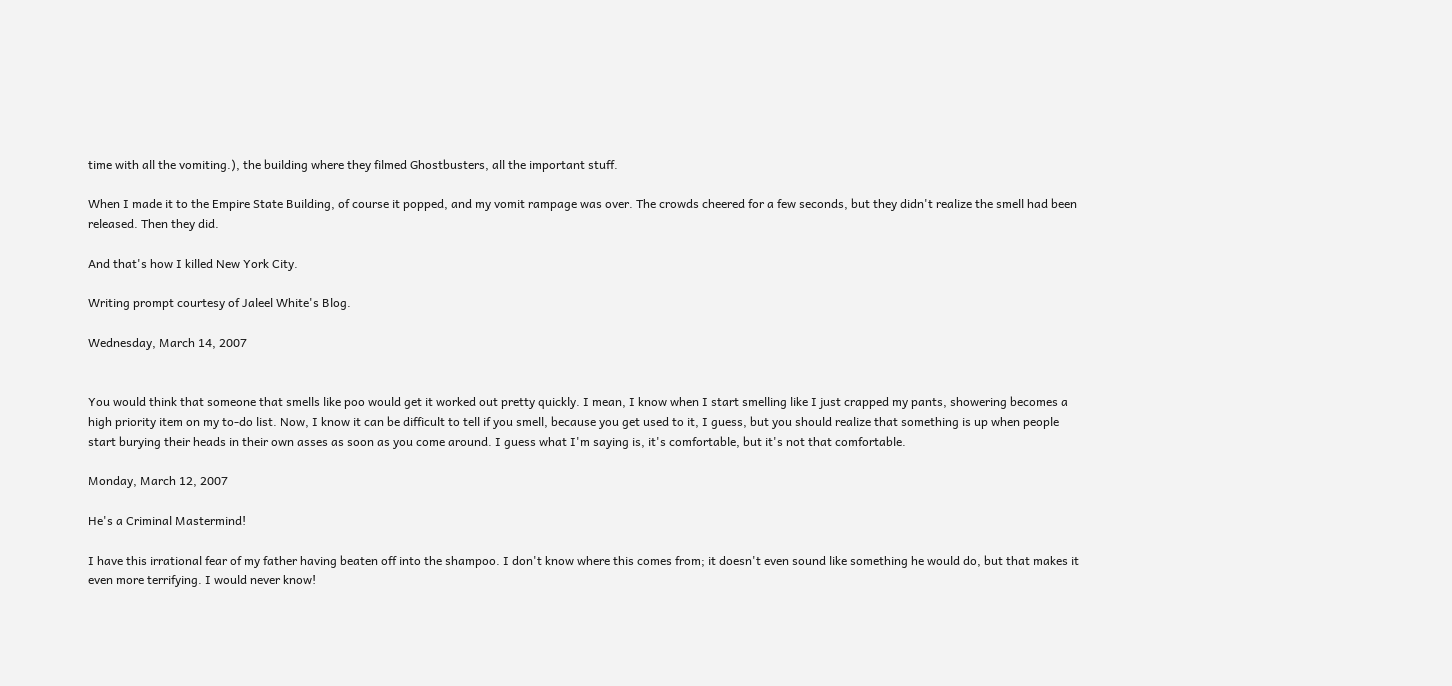time with all the vomiting.), the building where they filmed Ghostbusters, all the important stuff.

When I made it to the Empire State Building, of course it popped, and my vomit rampage was over. The crowds cheered for a few seconds, but they didn't realize the smell had been released. Then they did.

And that's how I killed New York City.

Writing prompt courtesy of Jaleel White's Blog.

Wednesday, March 14, 2007


You would think that someone that smells like poo would get it worked out pretty quickly. I mean, I know when I start smelling like I just crapped my pants, showering becomes a high priority item on my to-do list. Now, I know it can be difficult to tell if you smell, because you get used to it, I guess, but you should realize that something is up when people start burying their heads in their own asses as soon as you come around. I guess what I'm saying is, it's comfortable, but it's not that comfortable.

Monday, March 12, 2007

He's a Criminal Mastermind!

I have this irrational fear of my father having beaten off into the shampoo. I don't know where this comes from; it doesn't even sound like something he would do, but that makes it even more terrifying. I would never know!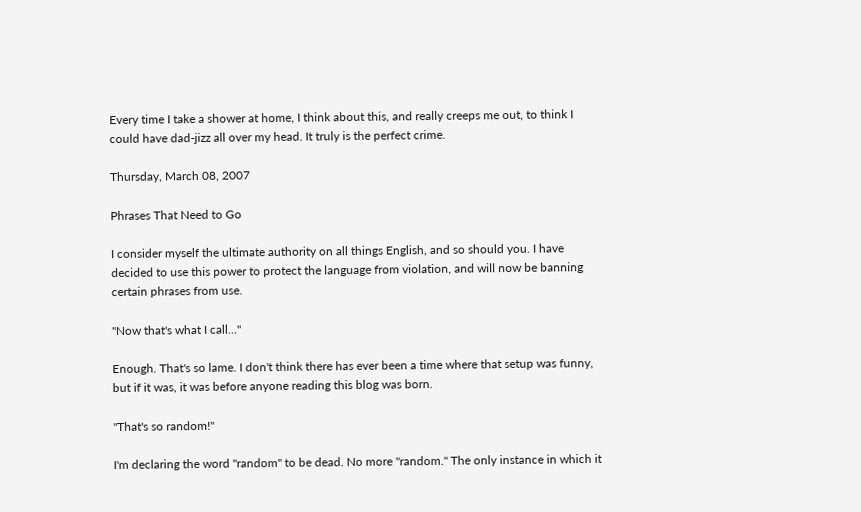Every time I take a shower at home, I think about this, and really creeps me out, to think I could have dad-jizz all over my head. It truly is the perfect crime.

Thursday, March 08, 2007

Phrases That Need to Go

I consider myself the ultimate authority on all things English, and so should you. I have decided to use this power to protect the language from violation, and will now be banning certain phrases from use.

"Now that's what I call..."

Enough. That's so lame. I don't think there has ever been a time where that setup was funny, but if it was, it was before anyone reading this blog was born.

"That's so random!"

I'm declaring the word "random" to be dead. No more "random." The only instance in which it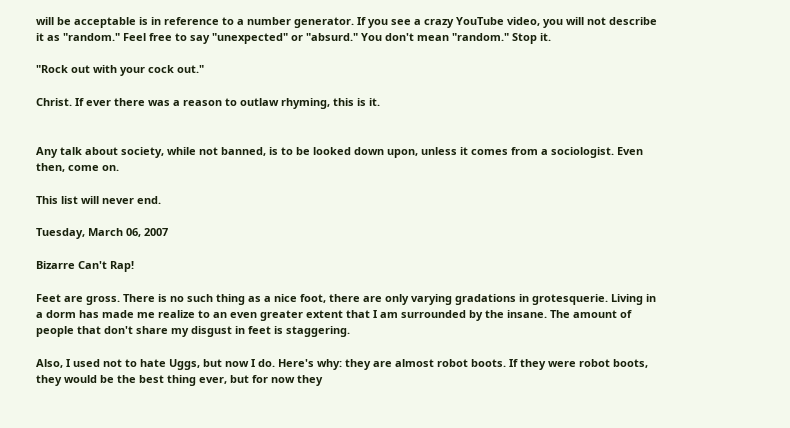will be acceptable is in reference to a number generator. If you see a crazy YouTube video, you will not describe it as "random." Feel free to say "unexpected" or "absurd." You don't mean "random." Stop it.

"Rock out with your cock out."

Christ. If ever there was a reason to outlaw rhyming, this is it.


Any talk about society, while not banned, is to be looked down upon, unless it comes from a sociologist. Even then, come on.

This list will never end.

Tuesday, March 06, 2007

Bizarre Can't Rap!

Feet are gross. There is no such thing as a nice foot, there are only varying gradations in grotesquerie. Living in a dorm has made me realize to an even greater extent that I am surrounded by the insane. The amount of people that don't share my disgust in feet is staggering.

Also, I used not to hate Uggs, but now I do. Here's why: they are almost robot boots. If they were robot boots, they would be the best thing ever, but for now they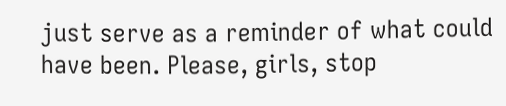just serve as a reminder of what could have been. Please, girls, stop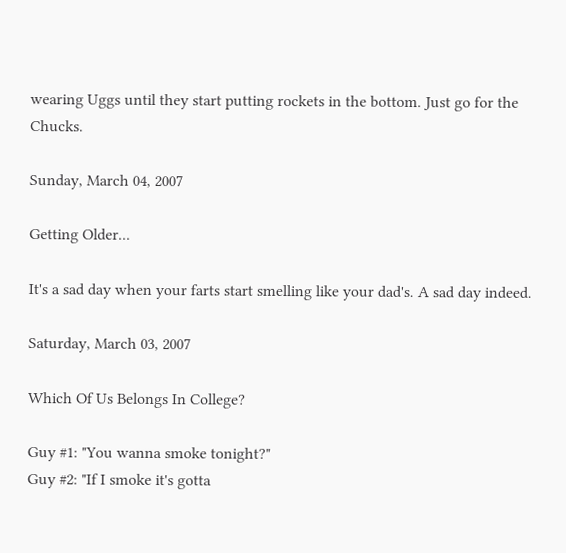wearing Uggs until they start putting rockets in the bottom. Just go for the Chucks.

Sunday, March 04, 2007

Getting Older...

It's a sad day when your farts start smelling like your dad's. A sad day indeed.

Saturday, March 03, 2007

Which Of Us Belongs In College?

Guy #1: "You wanna smoke tonight?"
Guy #2: "If I smoke it's gotta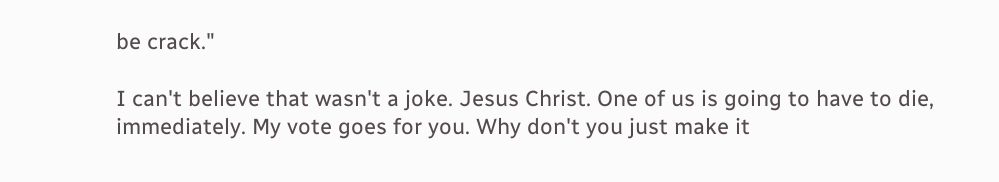be crack."

I can't believe that wasn't a joke. Jesus Christ. One of us is going to have to die, immediately. My vote goes for you. Why don't you just make it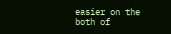easier on the both of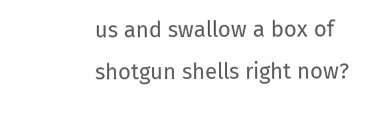us and swallow a box of shotgun shells right now?